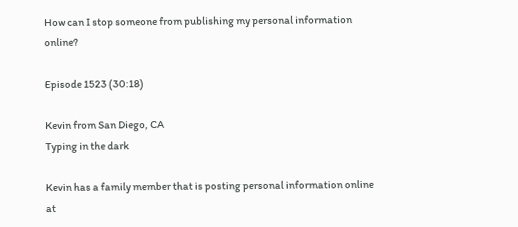How can I stop someone from publishing my personal information online?

Episode 1523 (30:18)

Kevin from San Diego, CA
Typing in the dark

Kevin has a family member that is posting personal information online at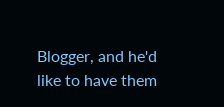Blogger, and he'd like to have them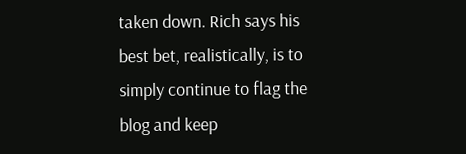taken down. Rich says his best bet, realistically, is to simply continue to flag the blog and keep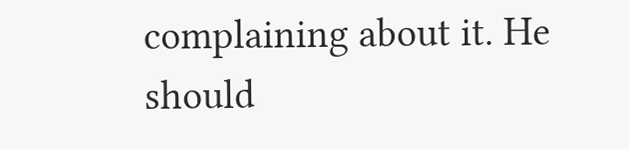complaining about it. He should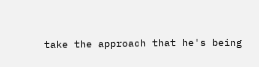take the approach that he's being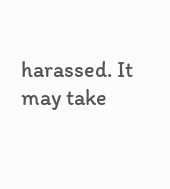harassed. It may take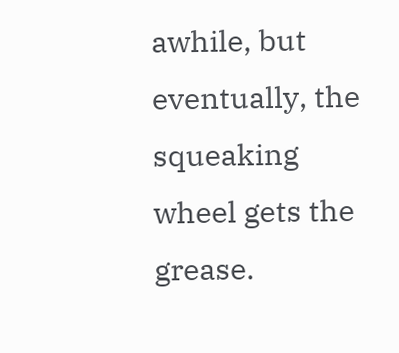awhile, but eventually, the squeaking wheel gets the grease.